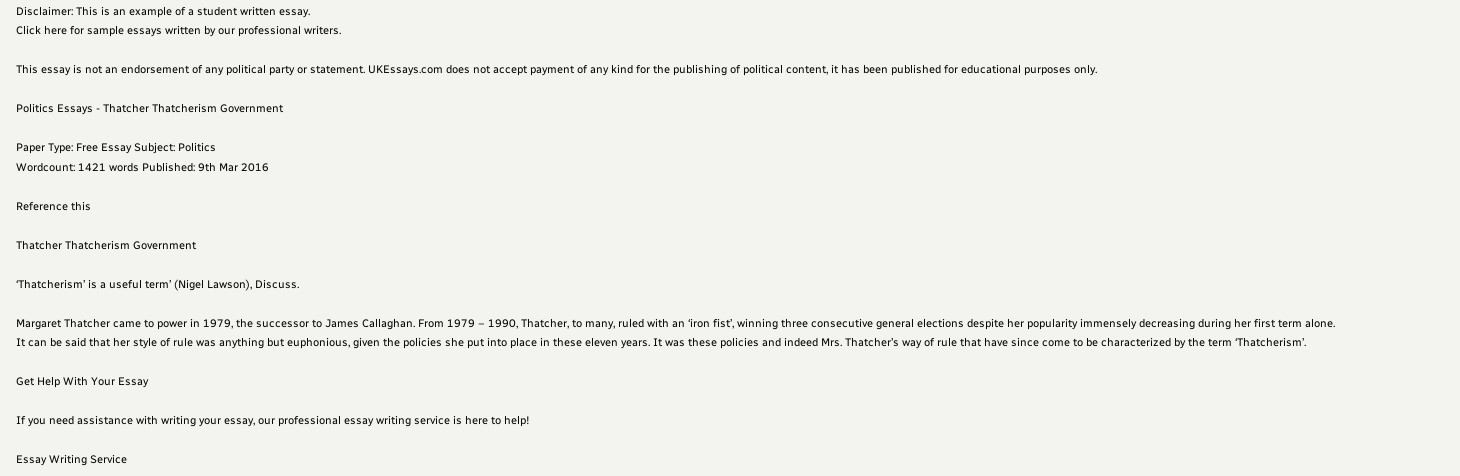Disclaimer: This is an example of a student written essay.
Click here for sample essays written by our professional writers.

This essay is not an endorsement of any political party or statement. UKEssays.com does not accept payment of any kind for the publishing of political content, it has been published for educational purposes only.

Politics Essays - Thatcher Thatcherism Government

Paper Type: Free Essay Subject: Politics
Wordcount: 1421 words Published: 9th Mar 2016

Reference this

Thatcher Thatcherism Government

‘Thatcherism’ is a useful term’ (Nigel Lawson), Discuss.

Margaret Thatcher came to power in 1979, the successor to James Callaghan. From 1979 – 1990, Thatcher, to many, ruled with an ‘iron fist’, winning three consecutive general elections despite her popularity immensely decreasing during her first term alone. It can be said that her style of rule was anything but euphonious, given the policies she put into place in these eleven years. It was these policies and indeed Mrs. Thatcher’s way of rule that have since come to be characterized by the term ‘Thatcherism’.

Get Help With Your Essay

If you need assistance with writing your essay, our professional essay writing service is here to help!

Essay Writing Service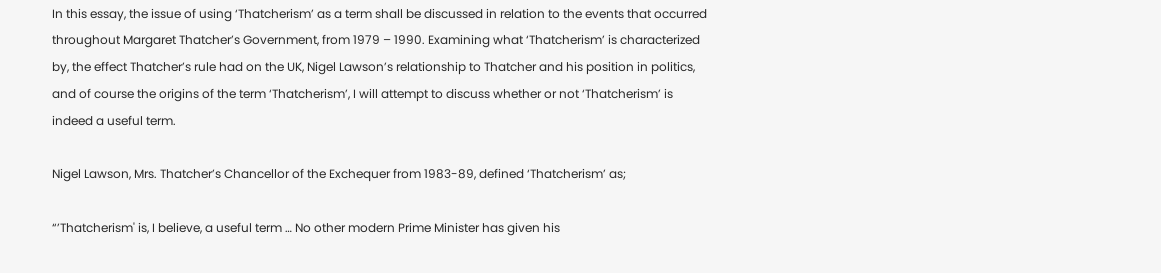In this essay, the issue of using ‘Thatcherism’ as a term shall be discussed in relation to the events that occurred throughout Margaret Thatcher’s Government, from 1979 – 1990. Examining what ‘Thatcherism’ is characterized by, the effect Thatcher’s rule had on the UK, Nigel Lawson’s relationship to Thatcher and his position in politics, and of course the origins of the term ‘Thatcherism’, I will attempt to discuss whether or not ‘Thatcherism’ is indeed a useful term.

Nigel Lawson, Mrs. Thatcher’s Chancellor of the Exchequer from 1983-89, defined ‘Thatcherism’ as;

“’Thatcherism' is, I believe, a useful term … No other modern Prime Minister has given his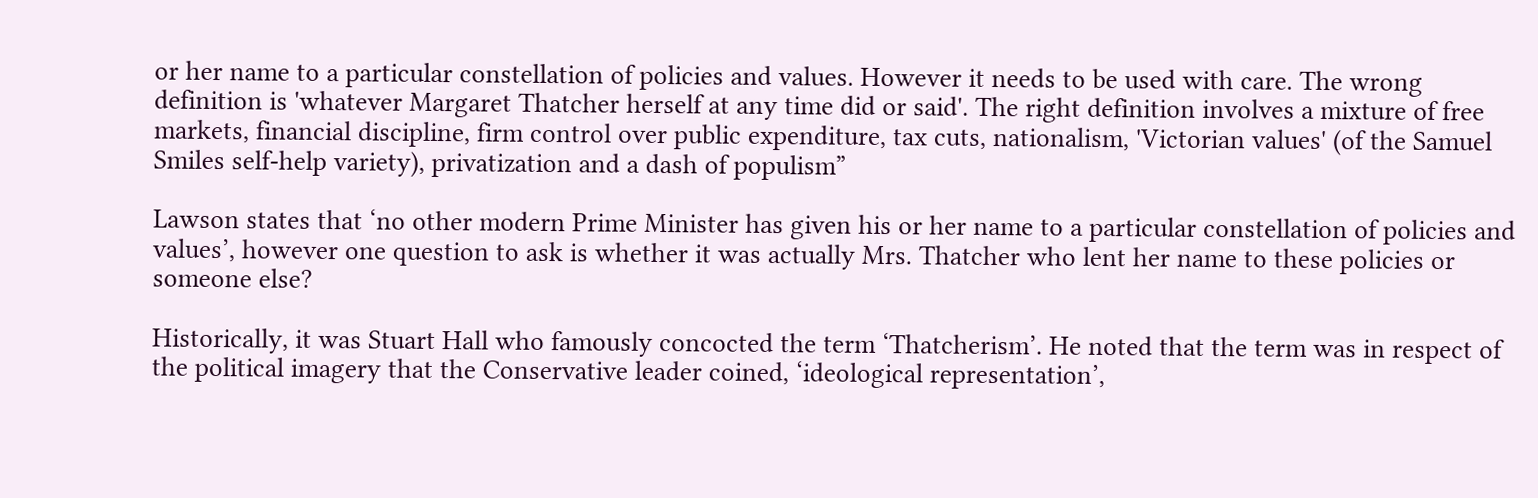or her name to a particular constellation of policies and values. However it needs to be used with care. The wrong definition is 'whatever Margaret Thatcher herself at any time did or said'. The right definition involves a mixture of free markets, financial discipline, firm control over public expenditure, tax cuts, nationalism, 'Victorian values' (of the Samuel Smiles self-help variety), privatization and a dash of populism”

Lawson states that ‘no other modern Prime Minister has given his or her name to a particular constellation of policies and values’, however one question to ask is whether it was actually Mrs. Thatcher who lent her name to these policies or someone else?

Historically, it was Stuart Hall who famously concocted the term ‘Thatcherism’. He noted that the term was in respect of the political imagery that the Conservative leader coined, ‘ideological representation’,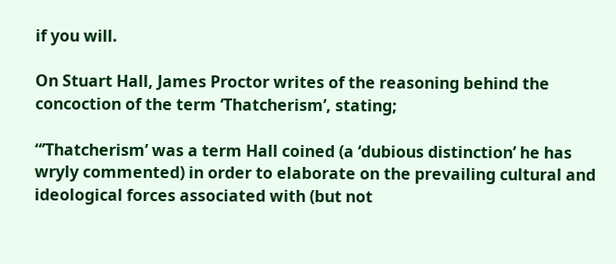if you will.

On Stuart Hall, James Proctor writes of the reasoning behind the concoction of the term ‘Thatcherism’, stating;

“’Thatcherism’ was a term Hall coined (a ‘dubious distinction’ he has wryly commented) in order to elaborate on the prevailing cultural and ideological forces associated with (but not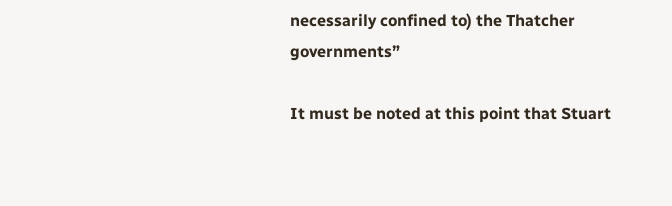necessarily confined to) the Thatcher governments”

It must be noted at this point that Stuart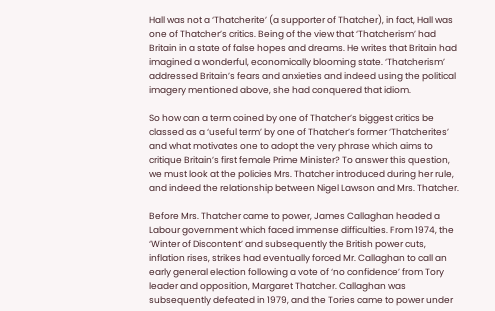Hall was not a ‘Thatcherite’ (a supporter of Thatcher), in fact, Hall was one of Thatcher’s critics. Being of the view that ‘Thatcherism’ had Britain in a state of false hopes and dreams. He writes that Britain had imagined a wonderful, economically blooming state. ‘Thatcherism’ addressed Britain’s fears and anxieties and indeed using the political imagery mentioned above, she had conquered that idiom.

So how can a term coined by one of Thatcher’s biggest critics be classed as a ‘useful term’ by one of Thatcher’s former ‘Thatcherites’ and what motivates one to adopt the very phrase which aims to critique Britain’s first female Prime Minister? To answer this question, we must look at the policies Mrs. Thatcher introduced during her rule, and indeed the relationship between Nigel Lawson and Mrs. Thatcher.

Before Mrs. Thatcher came to power, James Callaghan headed a Labour government which faced immense difficulties. From 1974, the ‘Winter of Discontent’ and subsequently the British power cuts, inflation rises, strikes had eventually forced Mr. Callaghan to call an early general election following a vote of ‘no confidence’ from Tory leader and opposition, Margaret Thatcher. Callaghan was subsequently defeated in 1979, and the Tories came to power under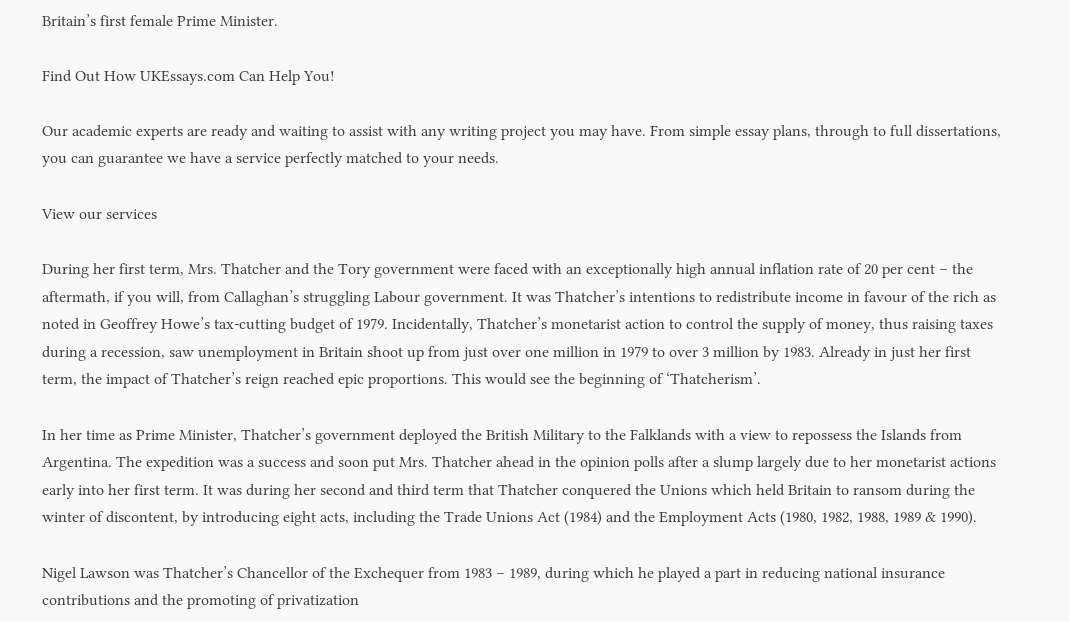Britain’s first female Prime Minister.

Find Out How UKEssays.com Can Help You!

Our academic experts are ready and waiting to assist with any writing project you may have. From simple essay plans, through to full dissertations, you can guarantee we have a service perfectly matched to your needs.

View our services

During her first term, Mrs. Thatcher and the Tory government were faced with an exceptionally high annual inflation rate of 20 per cent – the aftermath, if you will, from Callaghan’s struggling Labour government. It was Thatcher’s intentions to redistribute income in favour of the rich as noted in Geoffrey Howe’s tax-cutting budget of 1979. Incidentally, Thatcher’s monetarist action to control the supply of money, thus raising taxes during a recession, saw unemployment in Britain shoot up from just over one million in 1979 to over 3 million by 1983. Already in just her first term, the impact of Thatcher’s reign reached epic proportions. This would see the beginning of ‘Thatcherism’.

In her time as Prime Minister, Thatcher’s government deployed the British Military to the Falklands with a view to repossess the Islands from Argentina. The expedition was a success and soon put Mrs. Thatcher ahead in the opinion polls after a slump largely due to her monetarist actions early into her first term. It was during her second and third term that Thatcher conquered the Unions which held Britain to ransom during the winter of discontent, by introducing eight acts, including the Trade Unions Act (1984) and the Employment Acts (1980, 1982, 1988, 1989 & 1990).

Nigel Lawson was Thatcher’s Chancellor of the Exchequer from 1983 – 1989, during which he played a part in reducing national insurance contributions and the promoting of privatization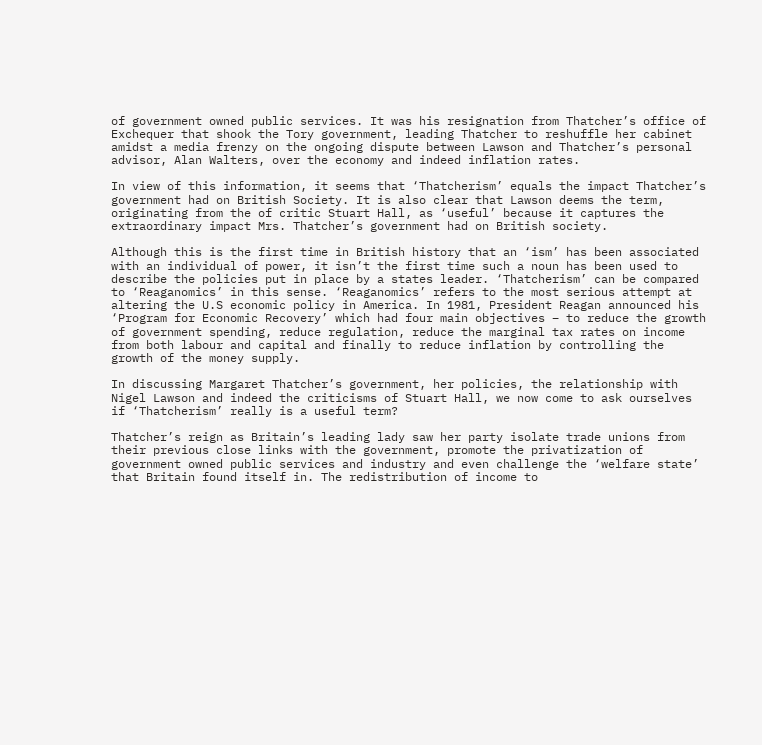of government owned public services. It was his resignation from Thatcher’s office of Exchequer that shook the Tory government, leading Thatcher to reshuffle her cabinet amidst a media frenzy on the ongoing dispute between Lawson and Thatcher’s personal advisor, Alan Walters, over the economy and indeed inflation rates.

In view of this information, it seems that ‘Thatcherism’ equals the impact Thatcher’s government had on British Society. It is also clear that Lawson deems the term, originating from the of critic Stuart Hall, as ‘useful’ because it captures the extraordinary impact Mrs. Thatcher’s government had on British society.

Although this is the first time in British history that an ‘ism’ has been associated with an individual of power, it isn’t the first time such a noun has been used to describe the policies put in place by a states leader. ‘Thatcherism’ can be compared to ‘Reaganomics’ in this sense. ‘Reaganomics’ refers to the most serious attempt at altering the U.S economic policy in America. In 1981, President Reagan announced his ‘Program for Economic Recovery’ which had four main objectives – to reduce the growth of government spending, reduce regulation, reduce the marginal tax rates on income from both labour and capital and finally to reduce inflation by controlling the growth of the money supply.

In discussing Margaret Thatcher’s government, her policies, the relationship with Nigel Lawson and indeed the criticisms of Stuart Hall, we now come to ask ourselves if ‘Thatcherism’ really is a useful term?

Thatcher’s reign as Britain’s leading lady saw her party isolate trade unions from their previous close links with the government, promote the privatization of government owned public services and industry and even challenge the ‘welfare state’ that Britain found itself in. The redistribution of income to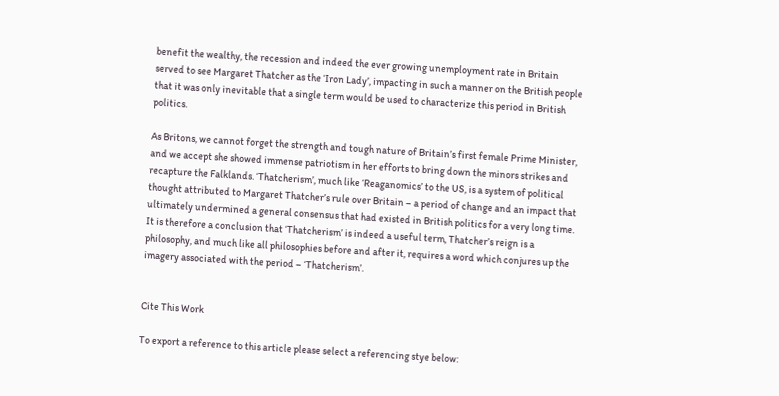benefit the wealthy, the recession and indeed the ever growing unemployment rate in Britain served to see Margaret Thatcher as the ‘Iron Lady’, impacting in such a manner on the British people that it was only inevitable that a single term would be used to characterize this period in British politics.

As Britons, we cannot forget the strength and tough nature of Britain’s first female Prime Minister, and we accept she showed immense patriotism in her efforts to bring down the minors strikes and recapture the Falklands. ‘Thatcherism’, much like ‘Reaganomics’ to the US, is a system of political thought attributed to Margaret Thatcher’s rule over Britain – a period of change and an impact that ultimately undermined a general consensus that had existed in British politics for a very long time. It is therefore a conclusion that ‘Thatcherism’ is indeed a useful term, Thatcher’s reign is a philosophy, and much like all philosophies before and after it, requires a word which conjures up the imagery associated with the period – ‘Thatcherism’.


Cite This Work

To export a reference to this article please select a referencing stye below: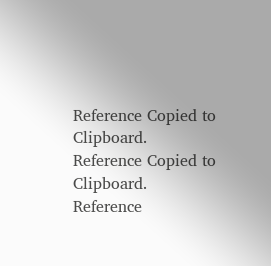Reference Copied to Clipboard.
Reference Copied to Clipboard.
Reference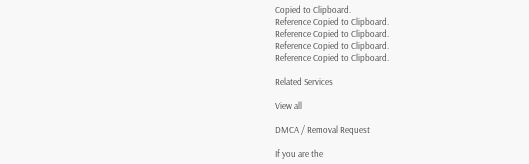Copied to Clipboard.
Reference Copied to Clipboard.
Reference Copied to Clipboard.
Reference Copied to Clipboard.
Reference Copied to Clipboard.

Related Services

View all

DMCA / Removal Request

If you are the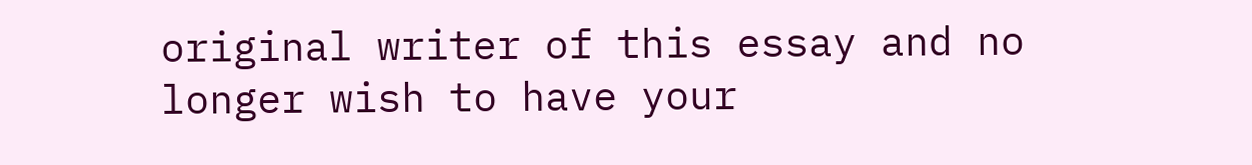original writer of this essay and no longer wish to have your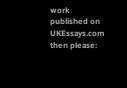work published on UKEssays.com then please: